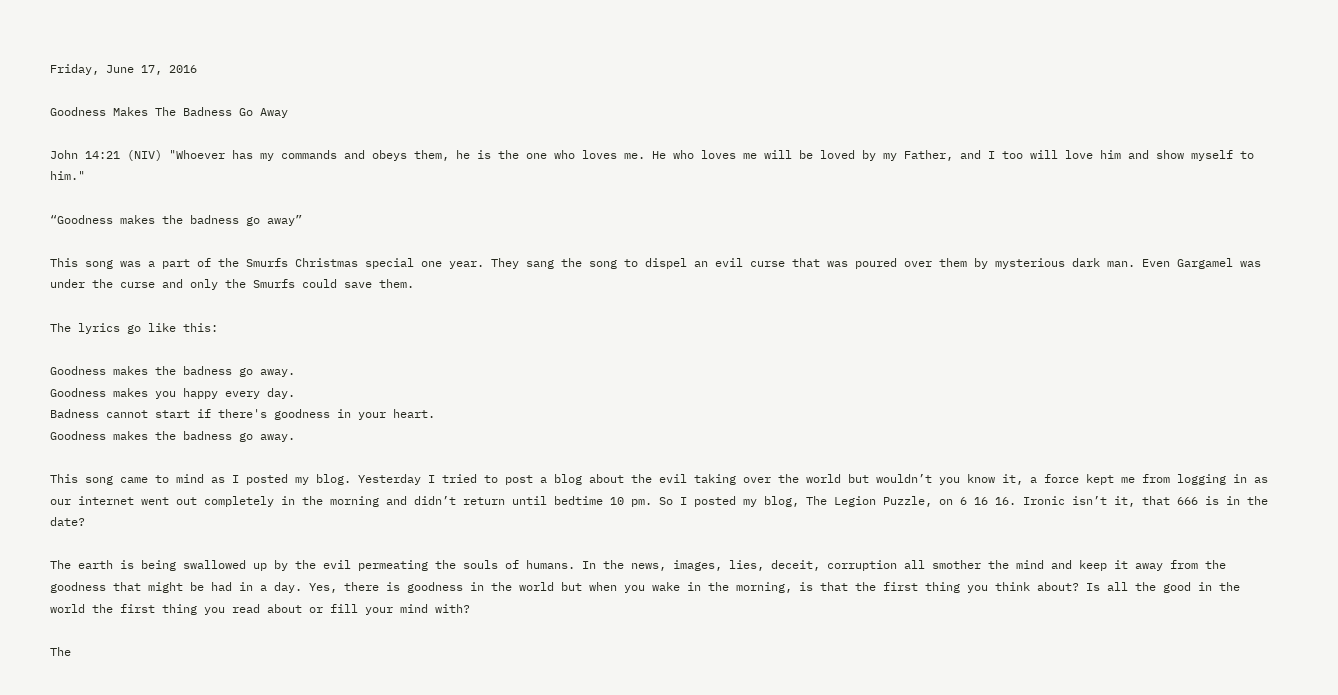Friday, June 17, 2016

Goodness Makes The Badness Go Away

John 14:21 (NIV) "Whoever has my commands and obeys them, he is the one who loves me. He who loves me will be loved by my Father, and I too will love him and show myself to him."

“Goodness makes the badness go away”

This song was a part of the Smurfs Christmas special one year. They sang the song to dispel an evil curse that was poured over them by mysterious dark man. Even Gargamel was under the curse and only the Smurfs could save them.

The lyrics go like this:

Goodness makes the badness go away.
Goodness makes you happy every day.
Badness cannot start if there's goodness in your heart.
Goodness makes the badness go away.

This song came to mind as I posted my blog. Yesterday I tried to post a blog about the evil taking over the world but wouldn’t you know it, a force kept me from logging in as our internet went out completely in the morning and didn’t return until bedtime 10 pm. So I posted my blog, The Legion Puzzle, on 6 16 16. Ironic isn’t it, that 666 is in the date?

The earth is being swallowed up by the evil permeating the souls of humans. In the news, images, lies, deceit, corruption all smother the mind and keep it away from the goodness that might be had in a day. Yes, there is goodness in the world but when you wake in the morning, is that the first thing you think about? Is all the good in the world the first thing you read about or fill your mind with?

The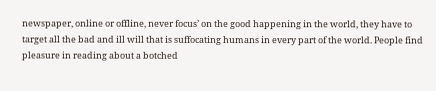newspaper, online or offline, never focus’ on the good happening in the world, they have to target all the bad and ill will that is suffocating humans in every part of the world. People find pleasure in reading about a botched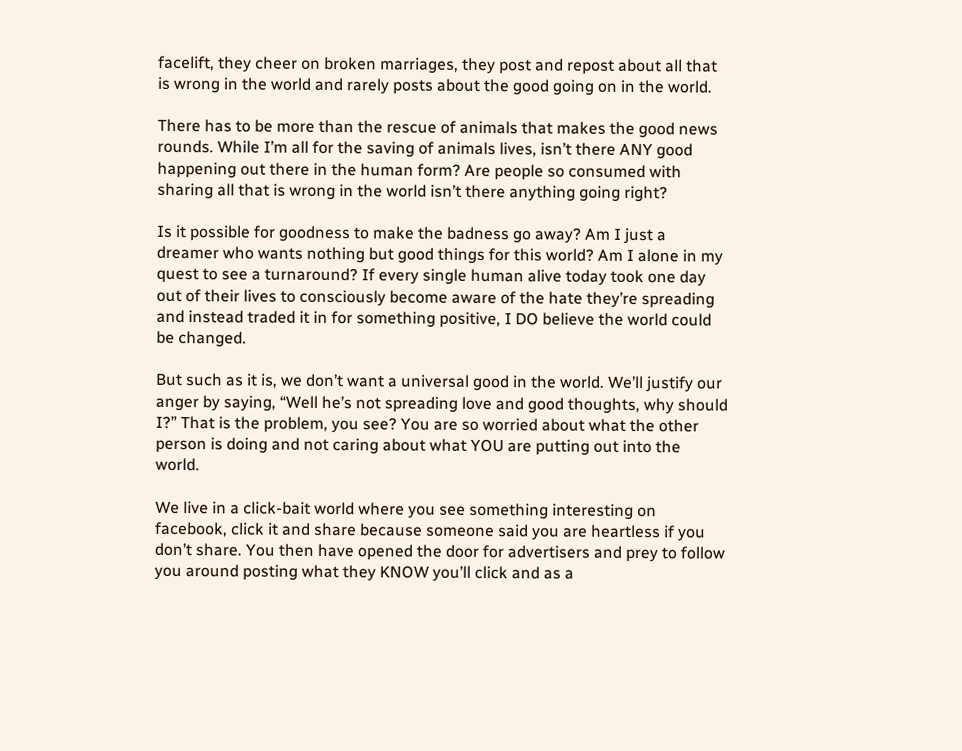facelift, they cheer on broken marriages, they post and repost about all that is wrong in the world and rarely posts about the good going on in the world.

There has to be more than the rescue of animals that makes the good news rounds. While I’m all for the saving of animals lives, isn’t there ANY good happening out there in the human form? Are people so consumed with sharing all that is wrong in the world isn’t there anything going right?

Is it possible for goodness to make the badness go away? Am I just a dreamer who wants nothing but good things for this world? Am I alone in my quest to see a turnaround? If every single human alive today took one day out of their lives to consciously become aware of the hate they’re spreading and instead traded it in for something positive, I DO believe the world could be changed.

But such as it is, we don’t want a universal good in the world. We’ll justify our anger by saying, “Well he’s not spreading love and good thoughts, why should I?” That is the problem, you see? You are so worried about what the other person is doing and not caring about what YOU are putting out into the world.

We live in a click-bait world where you see something interesting on facebook, click it and share because someone said you are heartless if you don’t share. You then have opened the door for advertisers and prey to follow you around posting what they KNOW you’ll click and as a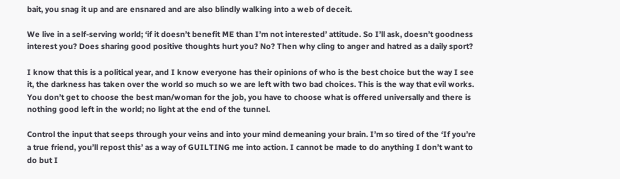bait, you snag it up and are ensnared and are also blindly walking into a web of deceit.

We live in a self-serving world; ‘if it doesn’t benefit ME than I’m not interested’ attitude. So I’ll ask, doesn’t goodness interest you? Does sharing good positive thoughts hurt you? No? Then why cling to anger and hatred as a daily sport?

I know that this is a political year, and I know everyone has their opinions of who is the best choice but the way I see it, the darkness has taken over the world so much so we are left with two bad choices. This is the way that evil works. You don’t get to choose the best man/woman for the job, you have to choose what is offered universally and there is nothing good left in the world; no light at the end of the tunnel.

Control the input that seeps through your veins and into your mind demeaning your brain. I’m so tired of the ‘If you’re a true friend, you’ll repost this’ as a way of GUILTING me into action. I cannot be made to do anything I don’t want to do but I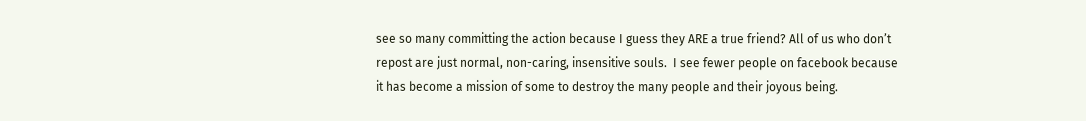see so many committing the action because I guess they ARE a true friend? All of us who don’t repost are just normal, non-caring, insensitive souls.  I see fewer people on facebook because it has become a mission of some to destroy the many people and their joyous being.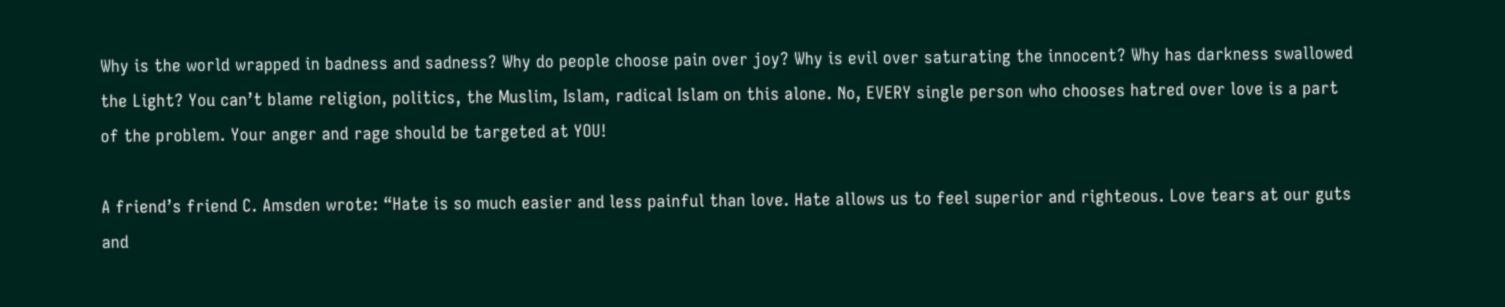Why is the world wrapped in badness and sadness? Why do people choose pain over joy? Why is evil over saturating the innocent? Why has darkness swallowed the Light? You can’t blame religion, politics, the Muslim, Islam, radical Islam on this alone. No, EVERY single person who chooses hatred over love is a part of the problem. Your anger and rage should be targeted at YOU!

A friend’s friend C. Amsden wrote: “Hate is so much easier and less painful than love. Hate allows us to feel superior and righteous. Love tears at our guts and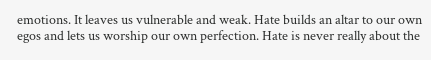emotions. It leaves us vulnerable and weak. Hate builds an altar to our own egos and lets us worship our own perfection. Hate is never really about the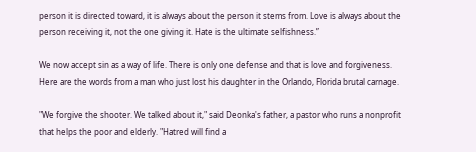person it is directed toward, it is always about the person it stems from. Love is always about the person receiving it, not the one giving it. Hate is the ultimate selfishness.”

We now accept sin as a way of life. There is only one defense and that is love and forgiveness. Here are the words from a man who just lost his daughter in the Orlando, Florida brutal carnage.

"We forgive the shooter. We talked about it," said Deonka's father, a pastor who runs a nonprofit that helps the poor and elderly. "Hatred will find a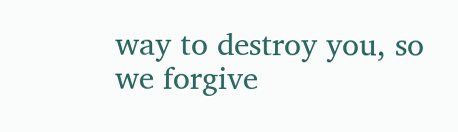way to destroy you, so we forgive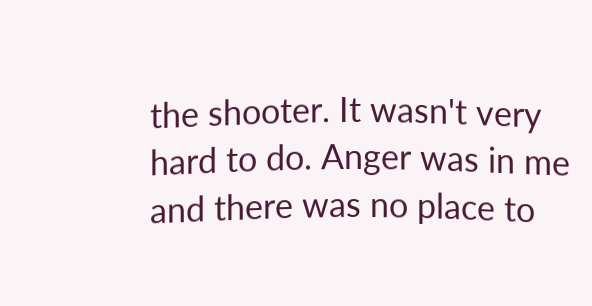the shooter. It wasn't very hard to do. Anger was in me and there was no place to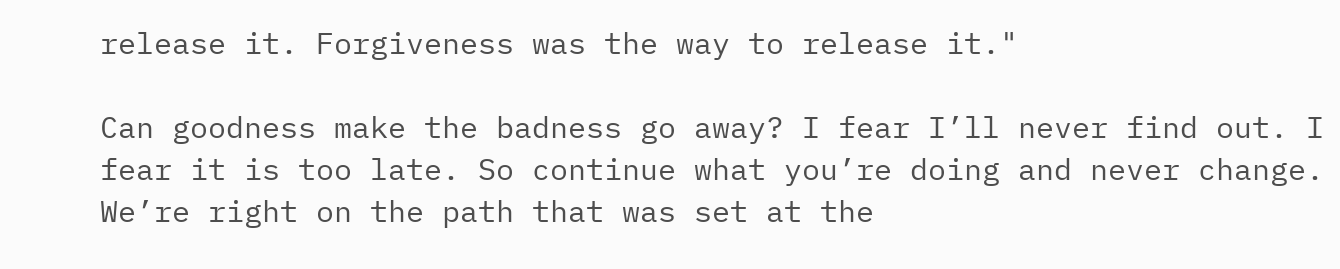release it. Forgiveness was the way to release it."

Can goodness make the badness go away? I fear I’ll never find out. I fear it is too late. So continue what you’re doing and never change. We’re right on the path that was set at the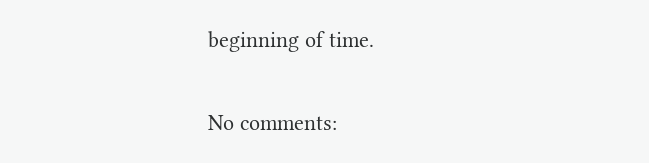beginning of time.

No comments: